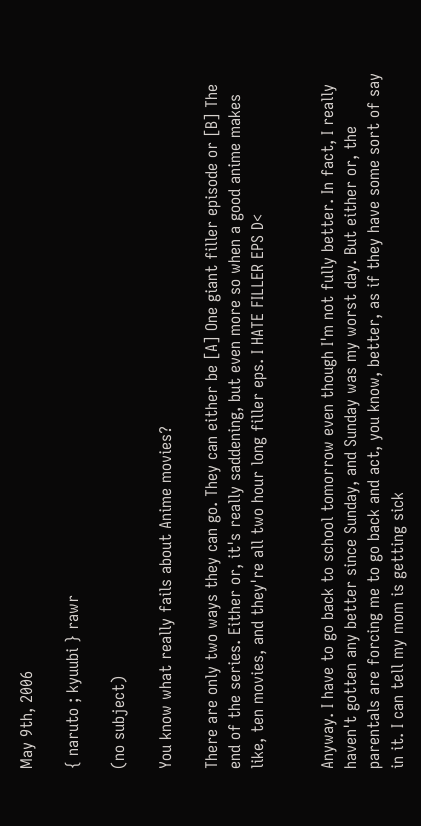May 9th, 2006

{ naruto ; kyuubi } rawr

(no subject)

You know what really fails about Anime movies?

There are only two ways they can go. They can either be [A] One giant filler episode or [B] The end of the series. Either or, it's really saddening, but even more so when a good anime makes like, ten movies, and they're all two hour long filler eps. I HATE FILLER EPS D<


Anyway. I have to go back to school tomorrow even though I'm not fully better. In fact, I really haven't gotten any better since Sunday, and Sunday was my worst day. But either or, the parentals are forcing me to go back and act, you know, better, as if they have some sort of say in it. I can tell my mom is getting sick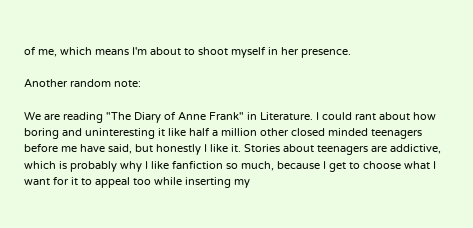of me, which means I'm about to shoot myself in her presence.

Another random note:

We are reading "The Diary of Anne Frank" in Literature. I could rant about how boring and uninteresting it like half a million other closed minded teenagers before me have said, but honestly I like it. Stories about teenagers are addictive, which is probably why I like fanfiction so much, because I get to choose what I want for it to appeal too while inserting my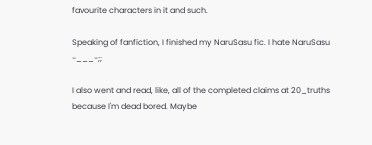favourite characters in it and such.

Speaking of fanfiction, I finished my NaruSasu fic. I hate NaruSasu -___-;;

I also went and read, like, all of the completed claims at 20_truths because I'm dead bored. Maybe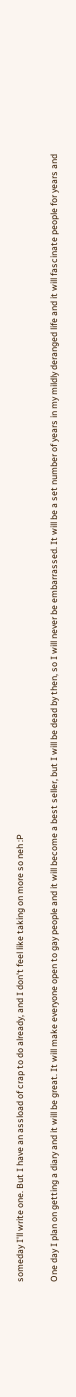someday I'll write one. But I have an assload of crap to do already, and I don't feel like taking on more so neh :P

One day I plan on getting a diary and it will be great. It will make everyone open to gay people and it will become a best seller, but I will be dead by then, so I will never be embarrassed. It will be a set number of years in my mildly deranged life and it will fascinate people for years and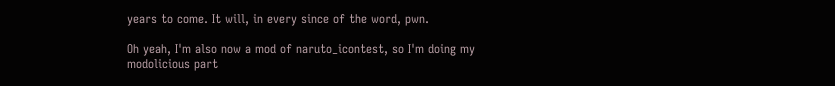years to come. It will, in every since of the word, pwn.

Oh yeah, I'm also now a mod of naruto_icontest, so I'm doing my modolicious part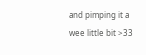and pimping it a wee little bit >33